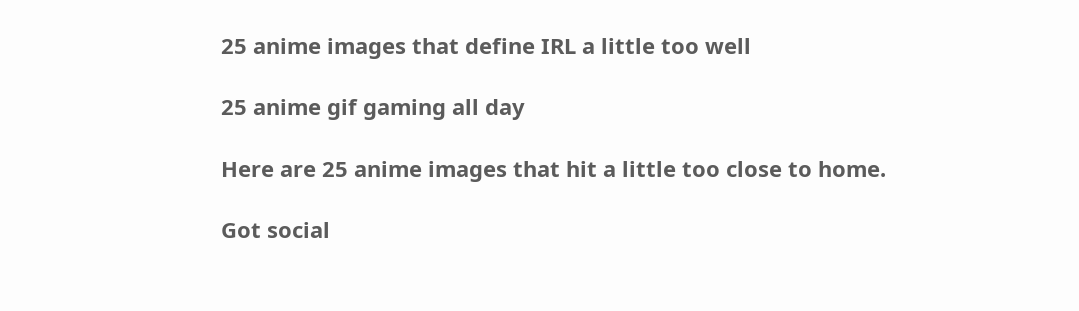25 anime images that define IRL a little too well

25 anime gif gaming all day

Here are 25 anime images that hit a little too close to home.

Got social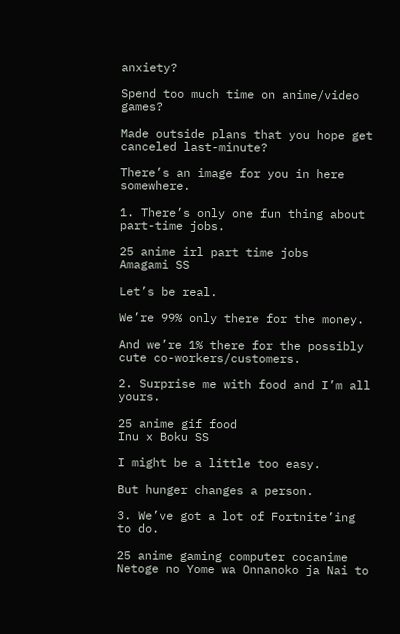anxiety?

Spend too much time on anime/video games?

Made outside plans that you hope get canceled last-minute?

There’s an image for you in here somewhere.

1. There’s only one fun thing about part-time jobs.

25 anime irl part time jobs
Amagami SS

Let’s be real.

We’re 99% only there for the money.

And we’re 1% there for the possibly cute co-workers/customers.

2. Surprise me with food and I’m all yours.

25 anime gif food
Inu x Boku SS

I might be a little too easy.

But hunger changes a person.

3. We’ve got a lot of Fortnite’ing to do.

25 anime gaming computer cocanime
Netoge no Yome wa Onnanoko ja Nai to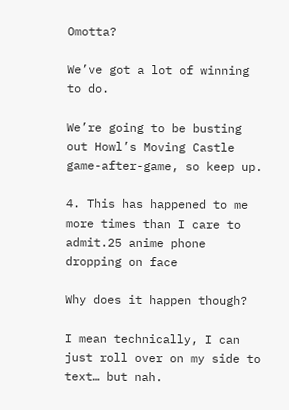Omotta?

We’ve got a lot of winning to do.

We’re going to be busting out Howl’s Moving Castle game-after-game, so keep up.

4. This has happened to me more times than I care to admit.25 anime phone dropping on face

Why does it happen though?

I mean technically, I can just roll over on my side to text… but nah.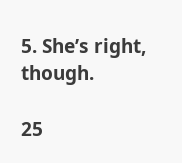5. She’s right, though.

25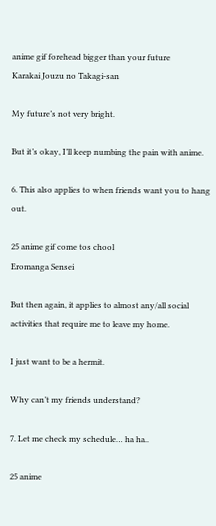anime gif forehead bigger than your future
Karakai Jouzu no Takagi-san

My future’s not very bright.

But it’s okay, I’ll keep numbing the pain with anime.

6. This also applies to when friends want you to hang out.

25 anime gif come tos chool
Eromanga Sensei

But then again, it applies to almost any/all social activities that require me to leave my home.

I just want to be a hermit.

Why can’t my friends understand?

7. Let me check my schedule… ha ha..

25 anime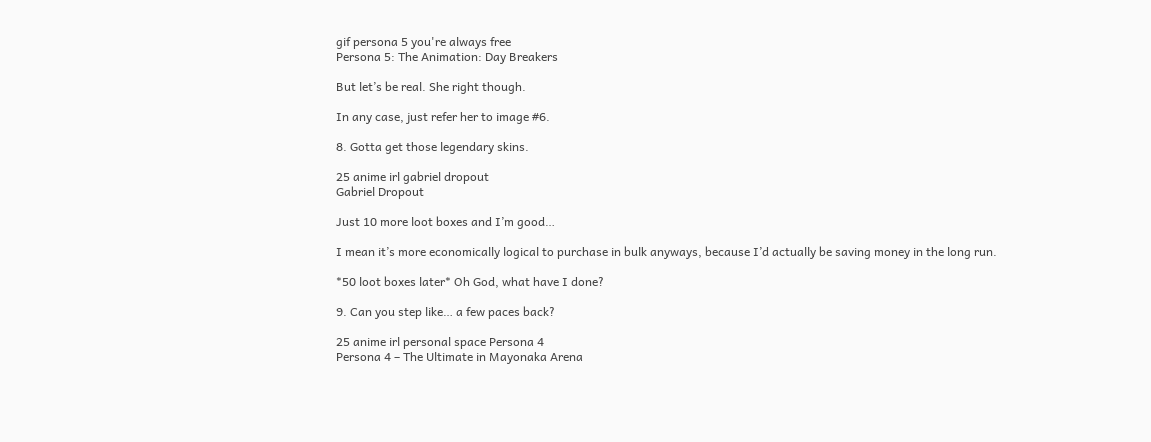gif persona 5 you're always free
Persona 5: The Animation: Day Breakers

But let’s be real. She right though.

In any case, just refer her to image #6.

8. Gotta get those legendary skins.

25 anime irl gabriel dropout
Gabriel Dropout

Just 10 more loot boxes and I’m good…

I mean it’s more economically logical to purchase in bulk anyways, because I’d actually be saving money in the long run.

*50 loot boxes later* Oh God, what have I done?

9. Can you step like… a few paces back?

25 anime irl personal space Persona 4
Persona 4 – The Ultimate in Mayonaka Arena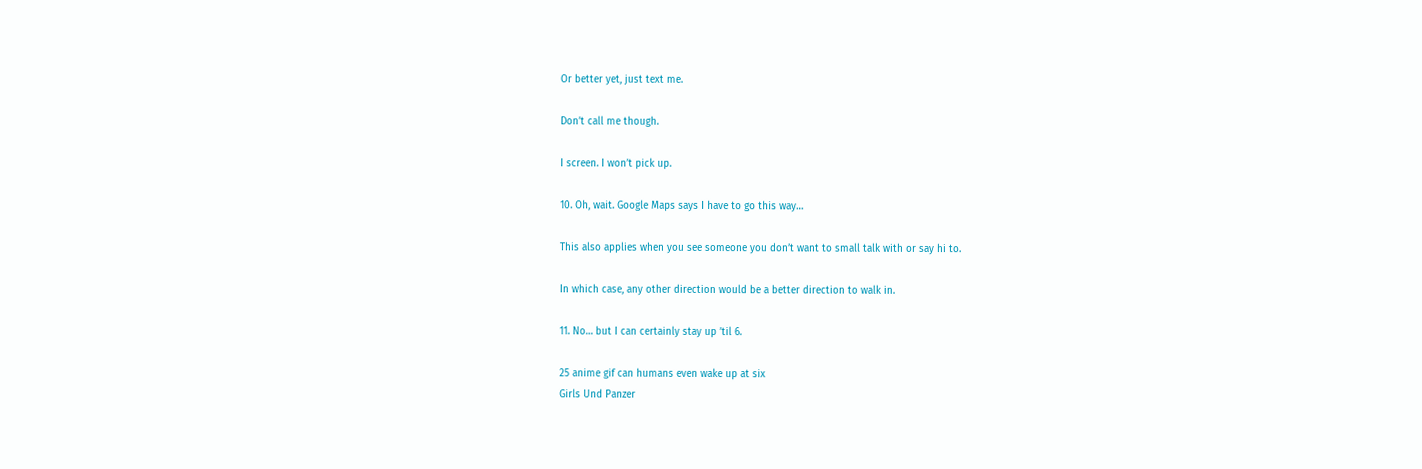Or better yet, just text me.

Don’t call me though.

I screen. I won’t pick up.

10. Oh, wait. Google Maps says I have to go this way…

This also applies when you see someone you don’t want to small talk with or say hi to.

In which case, any other direction would be a better direction to walk in.

11. No… but I can certainly stay up ’til 6.

25 anime gif can humans even wake up at six
Girls Und Panzer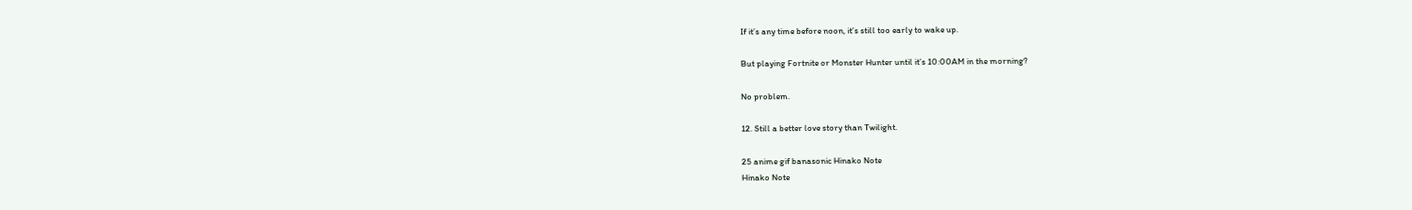If it’s any time before noon, it’s still too early to wake up.

But playing Fortnite or Monster Hunter until it’s 10:00AM in the morning?

No problem.

12. Still a better love story than Twilight.

25 anime gif banasonic Hinako Note
Hinako Note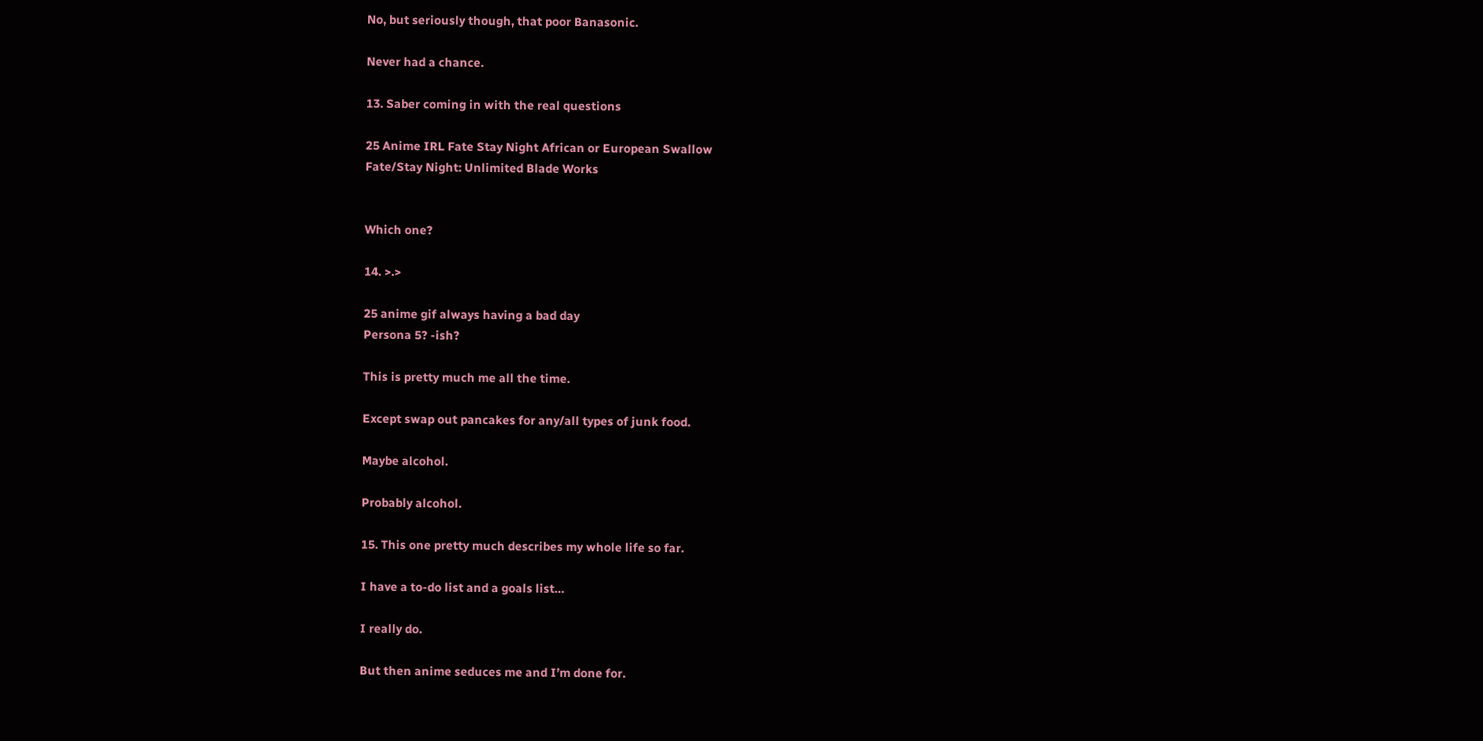No, but seriously though, that poor Banasonic.

Never had a chance.

13. Saber coming in with the real questions

25 Anime IRL Fate Stay Night African or European Swallow
Fate/Stay Night: Unlimited Blade Works


Which one?

14. >.>

25 anime gif always having a bad day
Persona 5? -ish?

This is pretty much me all the time.

Except swap out pancakes for any/all types of junk food.

Maybe alcohol.

Probably alcohol.

15. This one pretty much describes my whole life so far.

I have a to-do list and a goals list…

I really do.

But then anime seduces me and I’m done for.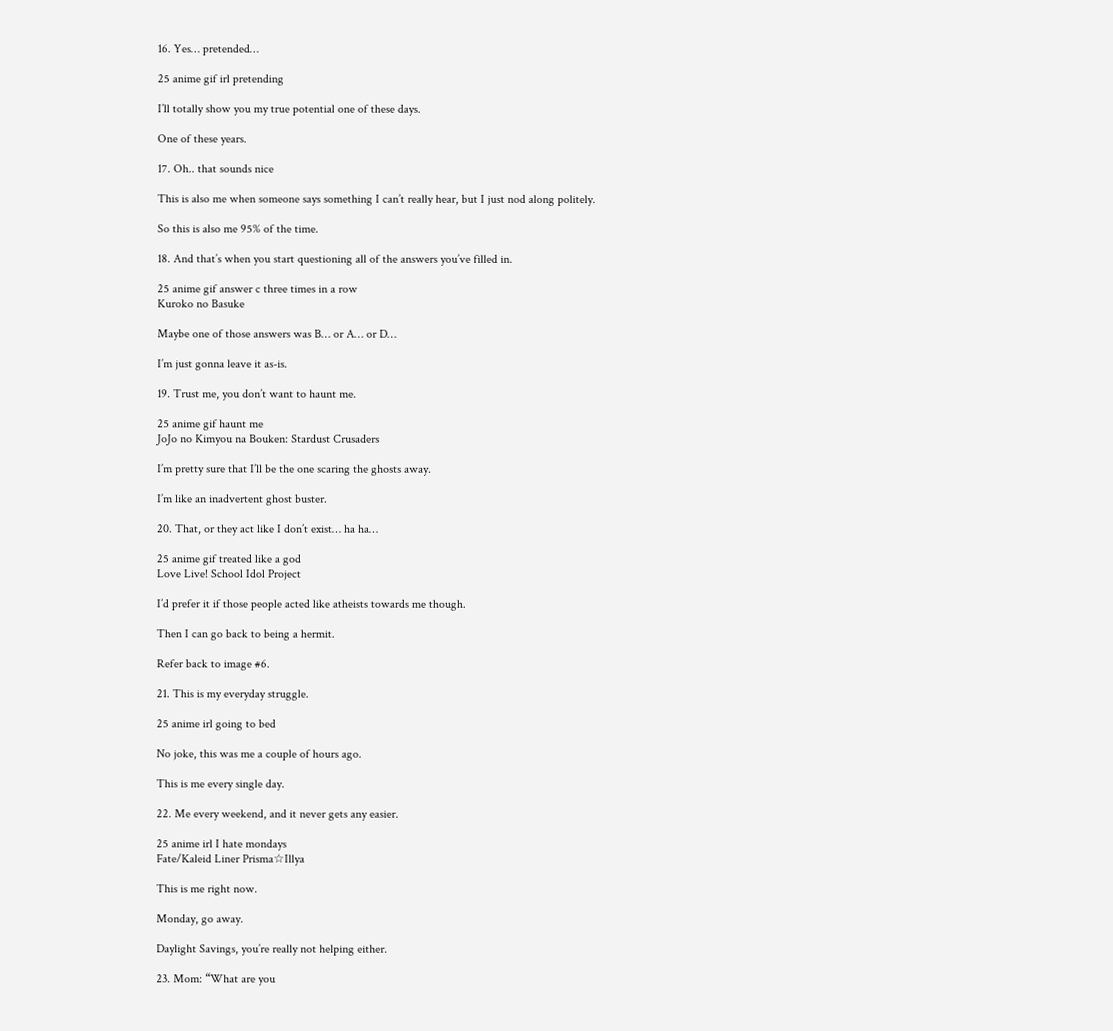16. Yes… pretended…

25 anime gif irl pretending

I’ll totally show you my true potential one of these days.

One of these years.

17. Oh.. that sounds nice

This is also me when someone says something I can’t really hear, but I just nod along politely.

So this is also me 95% of the time.

18. And that’s when you start questioning all of the answers you’ve filled in.

25 anime gif answer c three times in a row
Kuroko no Basuke

Maybe one of those answers was B… or A… or D…

I’m just gonna leave it as-is.

19. Trust me, you don’t want to haunt me.

25 anime gif haunt me
JoJo no Kimyou na Bouken: Stardust Crusaders

I’m pretty sure that I’ll be the one scaring the ghosts away.

I’m like an inadvertent ghost buster.

20. That, or they act like I don’t exist… ha ha…

25 anime gif treated like a god
Love Live! School Idol Project

I’d prefer it if those people acted like atheists towards me though.

Then I can go back to being a hermit.

Refer back to image #6.

21. This is my everyday struggle.

25 anime irl going to bed

No joke, this was me a couple of hours ago.

This is me every single day.

22. Me every weekend, and it never gets any easier.

25 anime irl I hate mondays
Fate/Kaleid Liner Prisma☆Illya

This is me right now.

Monday, go away.

Daylight Savings, you’re really not helping either.

23. Mom: “What are you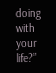doing with your life?”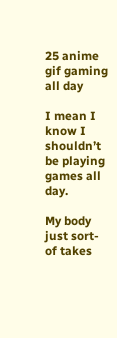25 anime gif gaming all day

I mean I know I shouldn’t be playing games all day.

My body just sort-of takes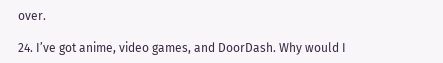over.

24. I’ve got anime, video games, and DoorDash. Why would I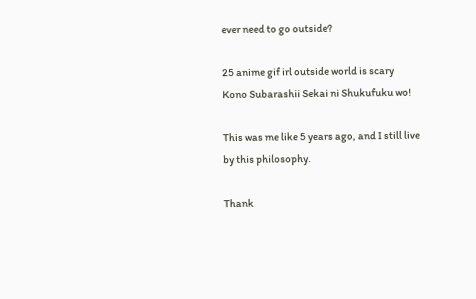ever need to go outside?

25 anime gif irl outside world is scary
Kono Subarashii Sekai ni Shukufuku wo!

This was me like 5 years ago, and I still live by this philosophy.

Thank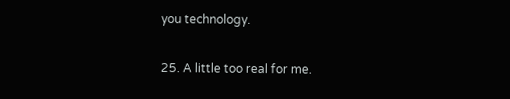you technology.

25. A little too real for me.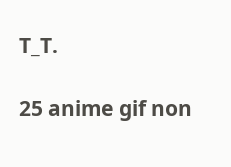T_T.

25 anime gif non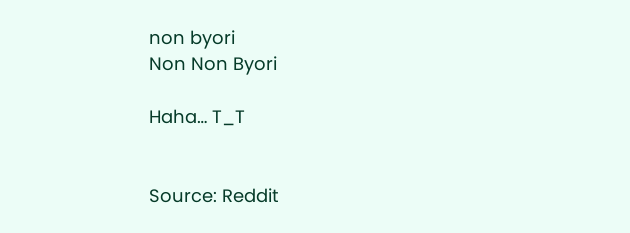non byori
Non Non Byori

Haha… T_T


Source: Reddit